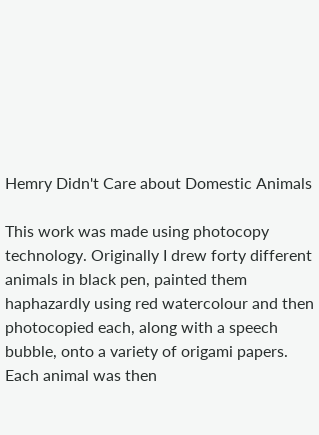Hemry Didn't Care about Domestic Animals

This work was made using photocopy technology. Originally I drew forty different animals in black pen, painted them haphazardly using red watercolour and then photocopied each, along with a speech bubble, onto a variety of origami papers. Each animal was then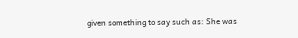given something to say such as: She was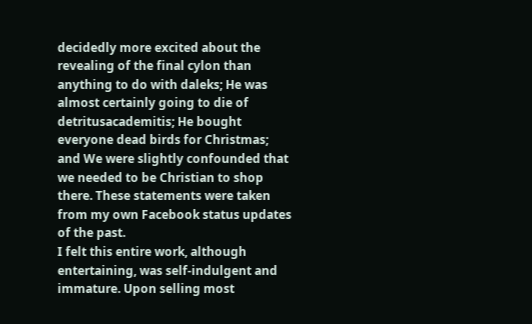decidedly more excited about the revealing of the final cylon than anything to do with daleks; He was almost certainly going to die of detritusacademitis; He bought everyone dead birds for Christmas; and We were slightly confounded that we needed to be Christian to shop there. These statements were taken from my own Facebook status updates of the past.
I felt this entire work, although entertaining, was self-indulgent and immature. Upon selling most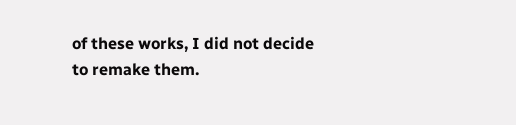of these works, I did not decide to remake them.